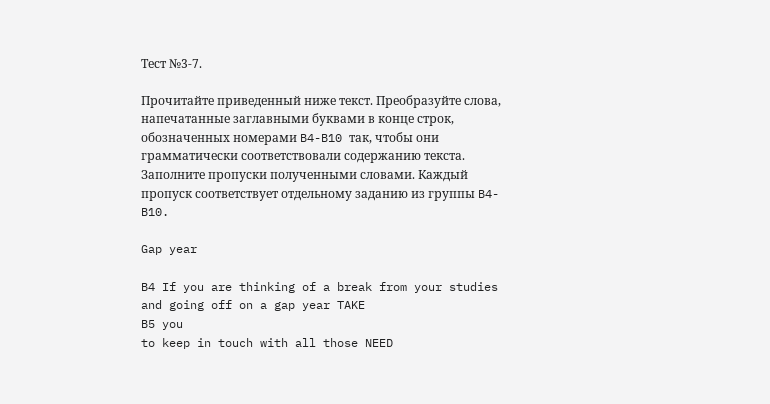Тест №3-7.

Прочитайте приведенный ниже текст. Преобразуйте слова, напечатанные заглавными буквами в конце строк, обозначенных номерами B4-B10 так, чтобы они грамматически соответствовали содержанию текста. Заполните пропуски полученными словами. Каждый пропуск соответствует отдельному заданию из группы B4-B10.

Gap year

B4 If you are thinking of a break from your studies and going off on a gap year TAKE
B5 you
to keep in touch with all those NEED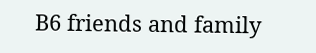B6 friends and family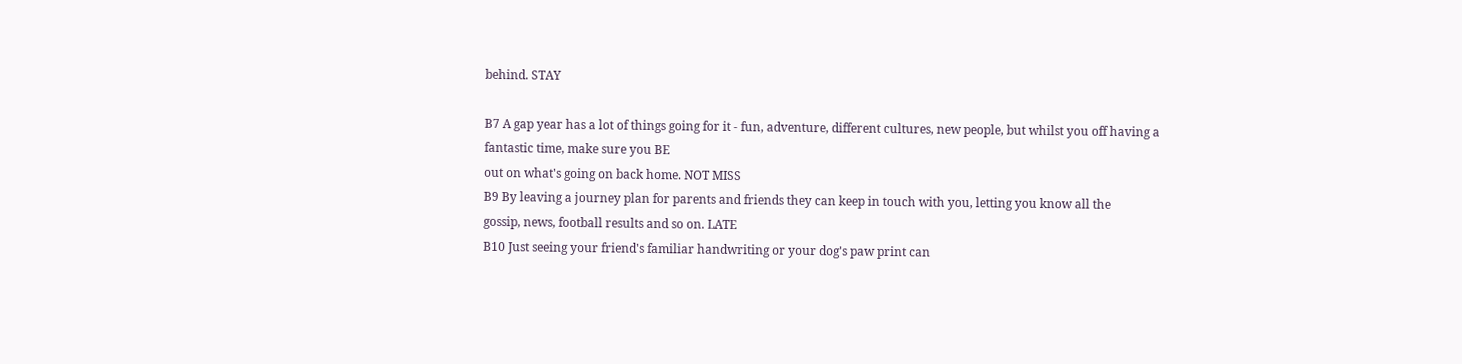behind. STAY

B7 A gap year has a lot of things going for it - fun, adventure, different cultures, new people, but whilst you off having a fantastic time, make sure you BE
out on what's going on back home. NOT MISS
B9 By leaving a journey plan for parents and friends they can keep in touch with you, letting you know all the
gossip, news, football results and so on. LATE
B10 Just seeing your friend's familiar handwriting or your dog's paw print can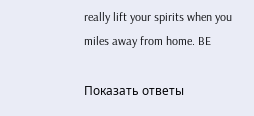really lift your spirits when you
miles away from home. BE

Показать ответы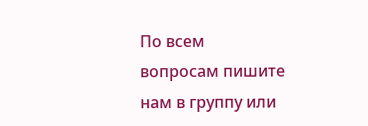По всем вопросам пишите нам в группу или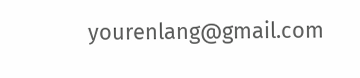yourenlang@gmail.com